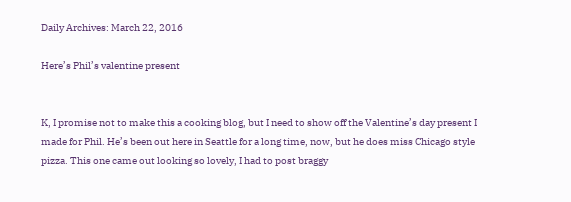Daily Archives: March 22, 2016

Here’s Phil’s valentine present


K, I promise not to make this a cooking blog, but I need to show off the Valentine’s day present I made for Phil. He’s been out here in Seattle for a long time, now, but he does miss Chicago style pizza. This one came out looking so lovely, I had to post braggy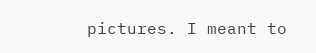pictures. I meant to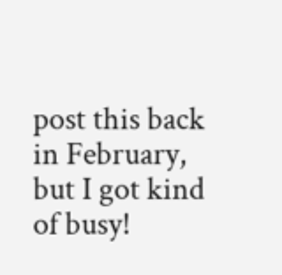post this back in February, but I got kind of busy!